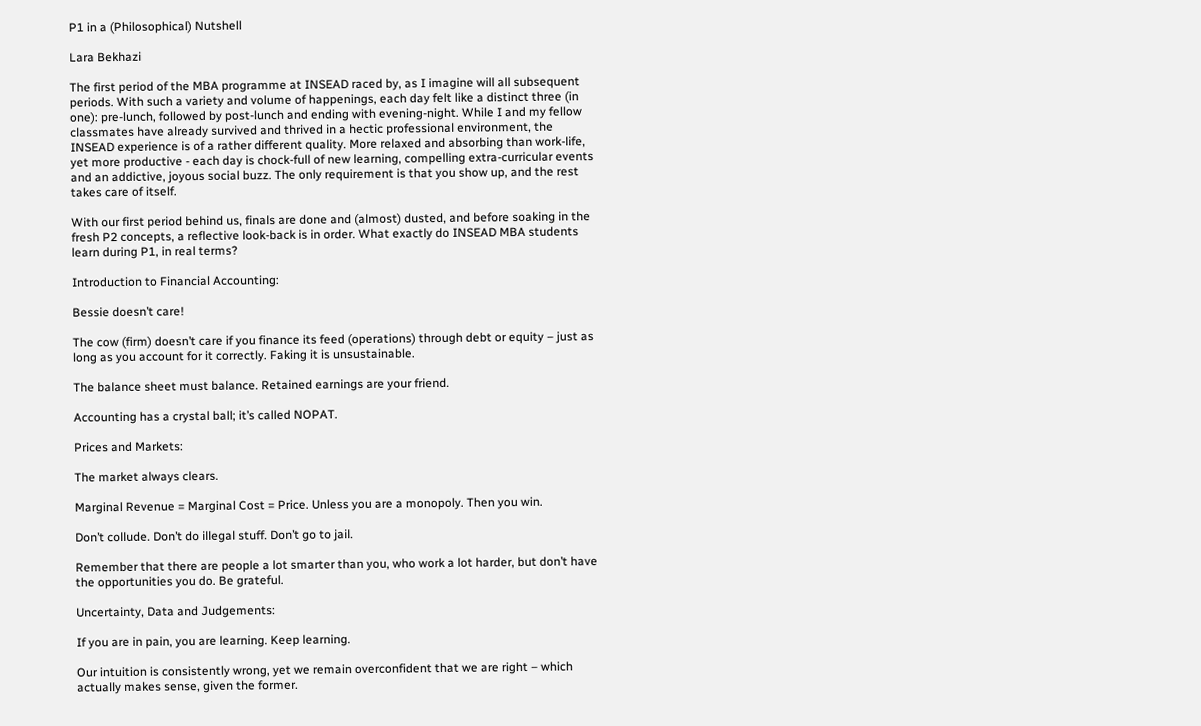P1 in a (Philosophical) Nutshell

Lara Bekhazi

The first period of the MBA programme at INSEAD raced by, as I imagine will all subsequent periods. With such a variety and volume of happenings, each day felt like a distinct three (in one): pre-lunch, followed by post-lunch and ending with evening-night. While I and my fellow classmates have already survived and thrived in a hectic professional environment, the INSEAD experience is of a rather different quality. More relaxed and absorbing than work-life, yet more productive - each day is chock-full of new learning, compelling extra-curricular events and an addictive, joyous social buzz. The only requirement is that you show up, and the rest takes care of itself.

With our first period behind us, finals are done and (almost) dusted, and before soaking in the fresh P2 concepts, a reflective look-back is in order. What exactly do INSEAD MBA students learn during P1, in real terms?

Introduction to Financial Accounting:

Bessie doesn’t care!

The cow (firm) doesn’t care if you finance its feed (operations) through debt or equity – just as long as you account for it correctly. Faking it is unsustainable.

The balance sheet must balance. Retained earnings are your friend.

Accounting has a crystal ball; it’s called NOPAT.

Prices and Markets:

The market always clears.

Marginal Revenue = Marginal Cost = Price. Unless you are a monopoly. Then you win.

Don’t collude. Don’t do illegal stuff. Don’t go to jail.

Remember that there are people a lot smarter than you, who work a lot harder, but don’t have the opportunities you do. Be grateful.

Uncertainty, Data and Judgements:

If you are in pain, you are learning. Keep learning.

Our intuition is consistently wrong, yet we remain overconfident that we are right – which actually makes sense, given the former.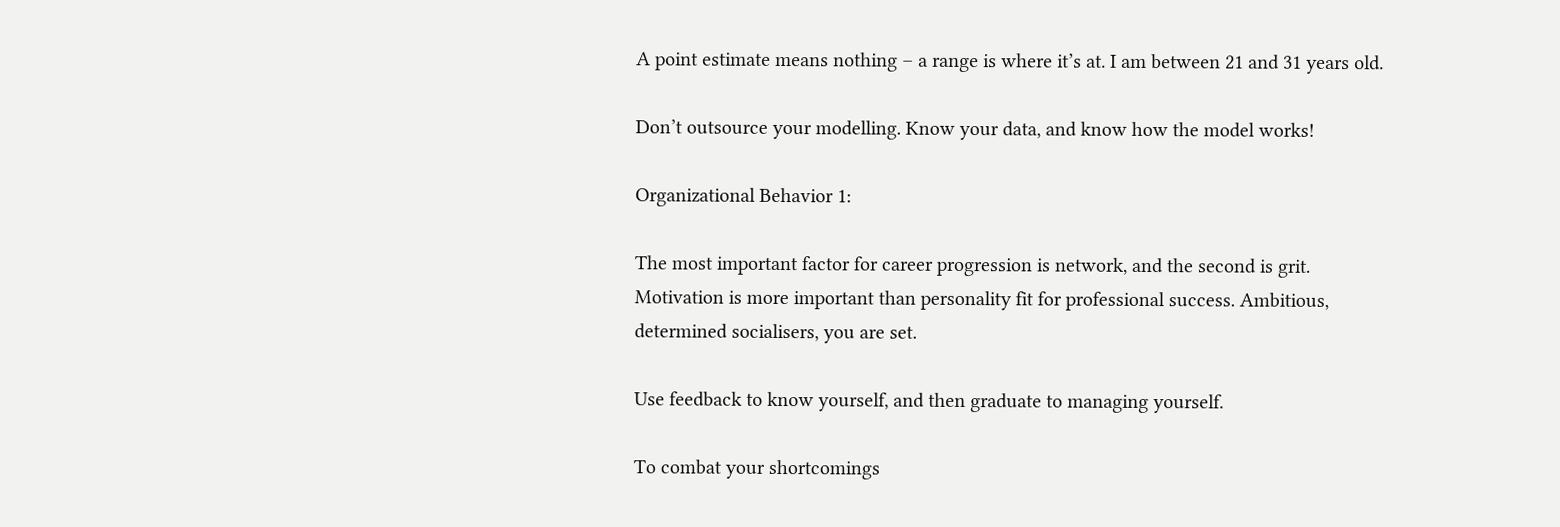A point estimate means nothing – a range is where it’s at. I am between 21 and 31 years old.

Don’t outsource your modelling. Know your data, and know how the model works!

Organizational Behavior 1:

The most important factor for career progression is network, and the second is grit. Motivation is more important than personality fit for professional success. Ambitious, determined socialisers, you are set.

Use feedback to know yourself, and then graduate to managing yourself.

To combat your shortcomings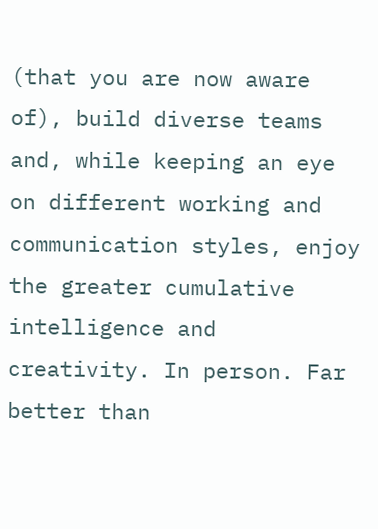(that you are now aware of), build diverse teams and, while keeping an eye on different working and communication styles, enjoy the greater cumulative intelligence and creativity. In person. Far better than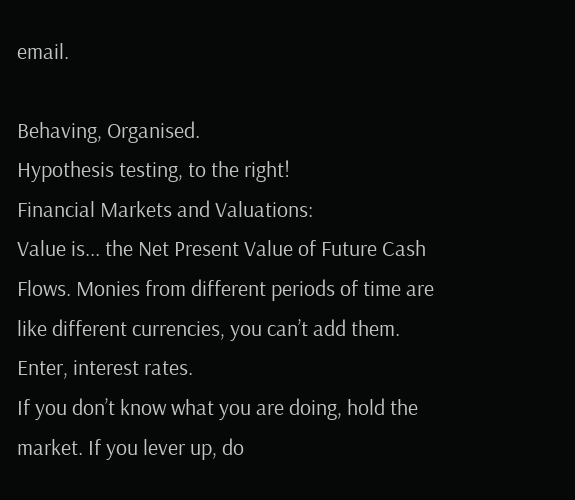email.

Behaving, Organised.
Hypothesis testing, to the right!
Financial Markets and Valuations:
Value is... the Net Present Value of Future Cash Flows. Monies from different periods of time are like different currencies, you can’t add them. Enter, interest rates.
If you don’t know what you are doing, hold the market. If you lever up, do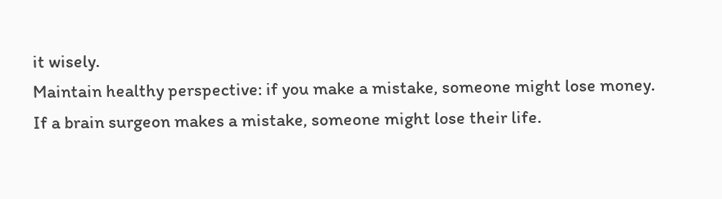it wisely.
Maintain healthy perspective: if you make a mistake, someone might lose money. If a brain surgeon makes a mistake, someone might lose their life.